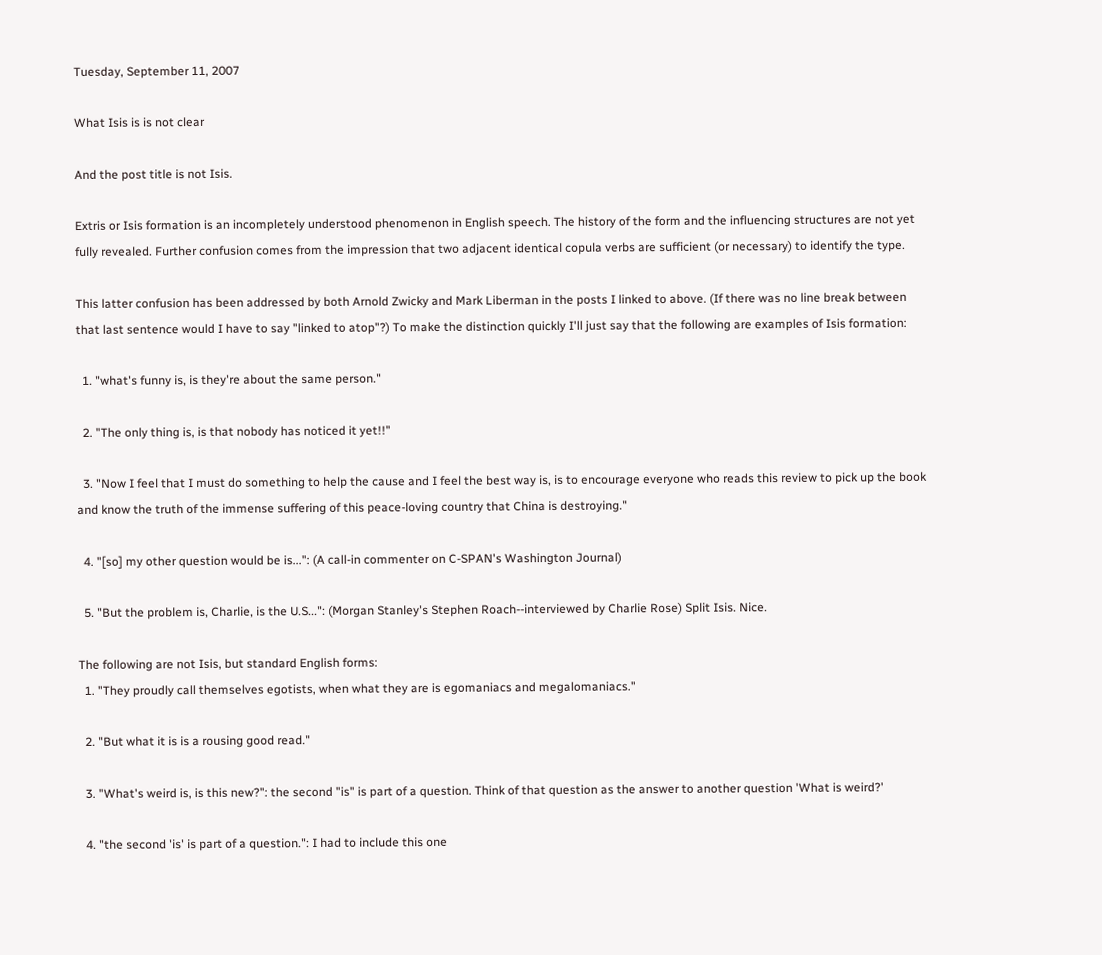Tuesday, September 11, 2007

What Isis is is not clear

And the post title is not Isis.

Extris or Isis formation is an incompletely understood phenomenon in English speech. The history of the form and the influencing structures are not yet fully revealed. Further confusion comes from the impression that two adjacent identical copula verbs are sufficient (or necessary) to identify the type.

This latter confusion has been addressed by both Arnold Zwicky and Mark Liberman in the posts I linked to above. (If there was no line break between that last sentence would I have to say "linked to atop"?) To make the distinction quickly I'll just say that the following are examples of Isis formation:

  1. "what's funny is, is they're about the same person."

  2. "The only thing is, is that nobody has noticed it yet!!"

  3. "Now I feel that I must do something to help the cause and I feel the best way is, is to encourage everyone who reads this review to pick up the book and know the truth of the immense suffering of this peace-loving country that China is destroying."

  4. "[so] my other question would be is...": (A call-in commenter on C-SPAN's Washington Journal)

  5. "But the problem is, Charlie, is the U.S...": (Morgan Stanley's Stephen Roach--interviewed by Charlie Rose) Split Isis. Nice.

The following are not Isis, but standard English forms:
  1. "They proudly call themselves egotists, when what they are is egomaniacs and megalomaniacs."

  2. "But what it is is a rousing good read."

  3. "What's weird is, is this new?": the second "is" is part of a question. Think of that question as the answer to another question 'What is weird?'

  4. "the second 'is' is part of a question.": I had to include this one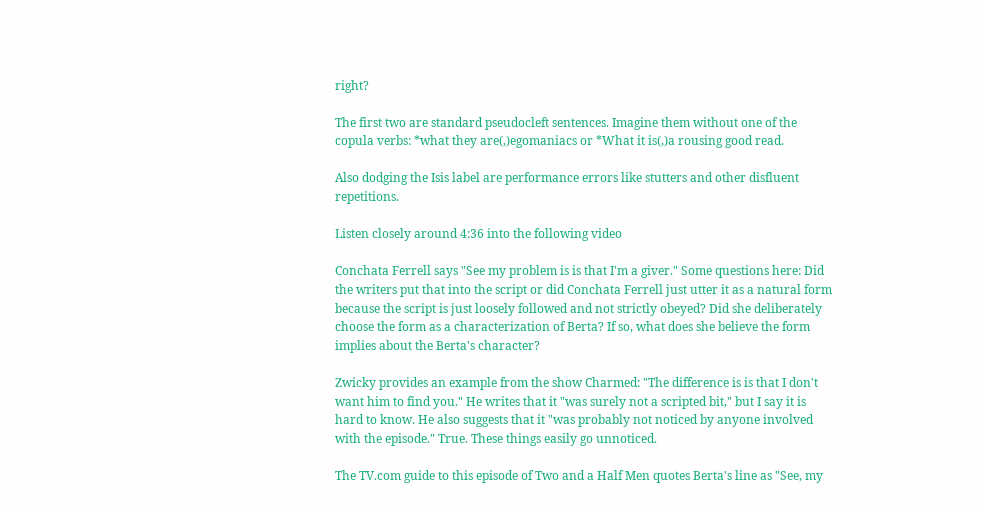right?

The first two are standard pseudocleft sentences. Imagine them without one of the copula verbs: *what they are(,)egomaniacs or *What it is(,)a rousing good read.

Also dodging the Isis label are performance errors like stutters and other disfluent repetitions.

Listen closely around 4:36 into the following video

Conchata Ferrell says "See my problem is is that I'm a giver." Some questions here: Did the writers put that into the script or did Conchata Ferrell just utter it as a natural form because the script is just loosely followed and not strictly obeyed? Did she deliberately choose the form as a characterization of Berta? If so, what does she believe the form implies about the Berta's character?

Zwicky provides an example from the show Charmed: "The difference is is that I don't want him to find you." He writes that it "was surely not a scripted bit," but I say it is hard to know. He also suggests that it "was probably not noticed by anyone involved with the episode." True. These things easily go unnoticed.

The TV.com guide to this episode of Two and a Half Men quotes Berta's line as "See, my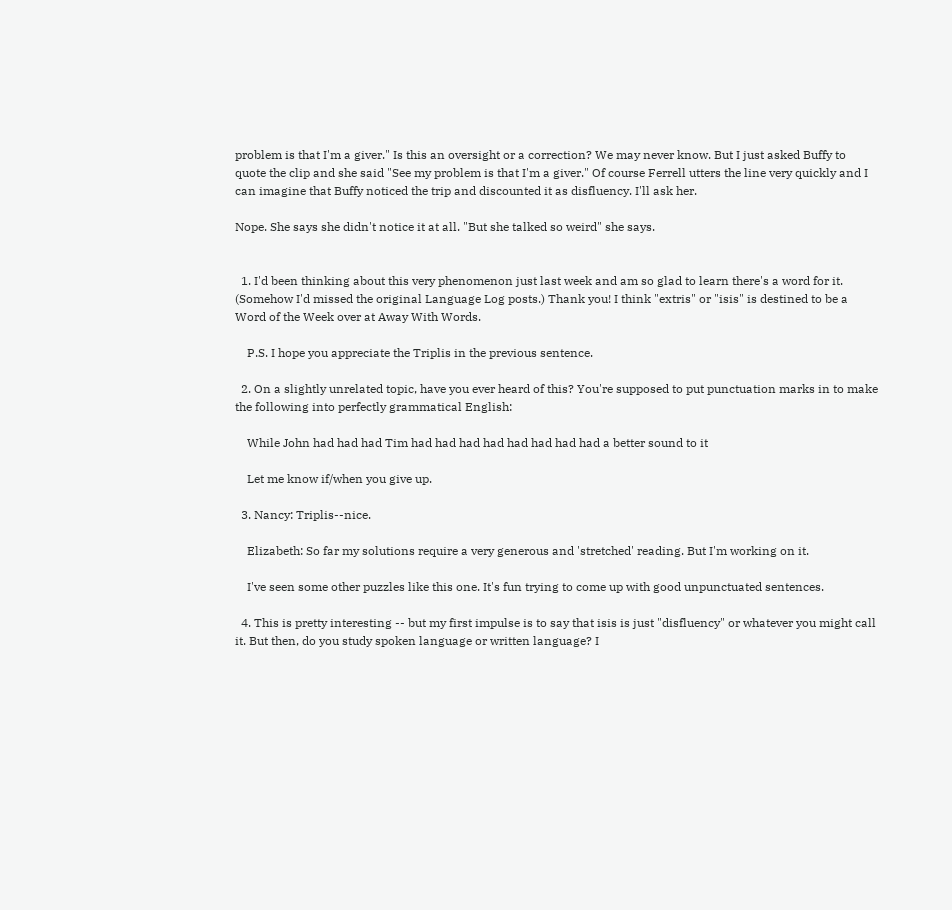problem is that I'm a giver." Is this an oversight or a correction? We may never know. But I just asked Buffy to quote the clip and she said "See my problem is that I'm a giver." Of course Ferrell utters the line very quickly and I can imagine that Buffy noticed the trip and discounted it as disfluency. I'll ask her.

Nope. She says she didn't notice it at all. "But she talked so weird" she says.


  1. I'd been thinking about this very phenomenon just last week and am so glad to learn there's a word for it. (Somehow I'd missed the original Language Log posts.) Thank you! I think "extris" or "isis" is destined to be a Word of the Week over at Away With Words.

    P.S. I hope you appreciate the Triplis in the previous sentence.

  2. On a slightly unrelated topic, have you ever heard of this? You're supposed to put punctuation marks in to make the following into perfectly grammatical English:

    While John had had had Tim had had had had had had had had a better sound to it

    Let me know if/when you give up.

  3. Nancy: Triplis--nice.

    Elizabeth: So far my solutions require a very generous and 'stretched' reading. But I'm working on it.

    I've seen some other puzzles like this one. It's fun trying to come up with good unpunctuated sentences.

  4. This is pretty interesting -- but my first impulse is to say that isis is just "disfluency" or whatever you might call it. But then, do you study spoken language or written language? I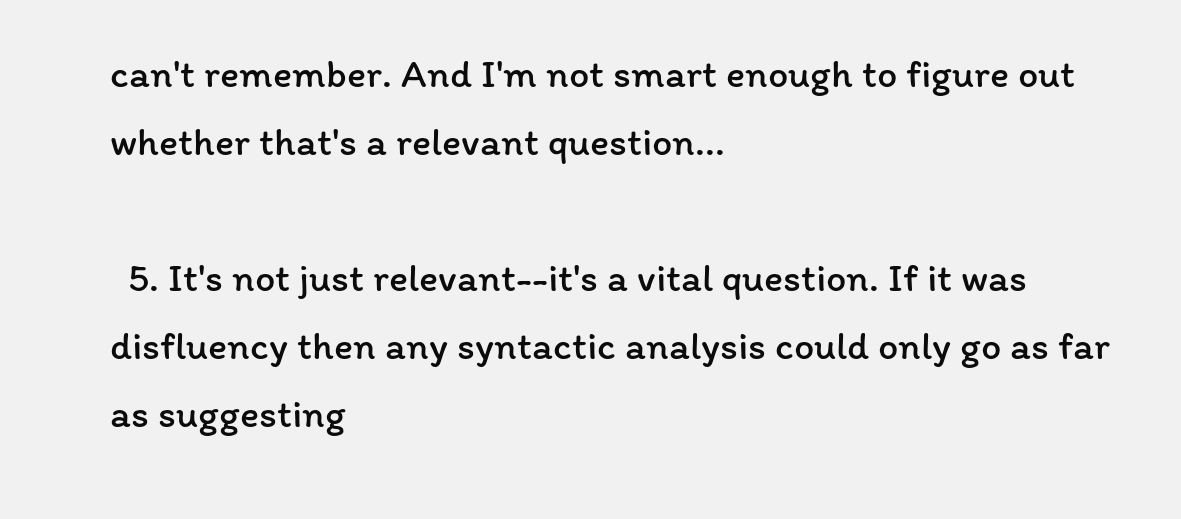can't remember. And I'm not smart enough to figure out whether that's a relevant question...

  5. It's not just relevant--it's a vital question. If it was disfluency then any syntactic analysis could only go as far as suggesting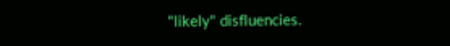"likely" disfluencies.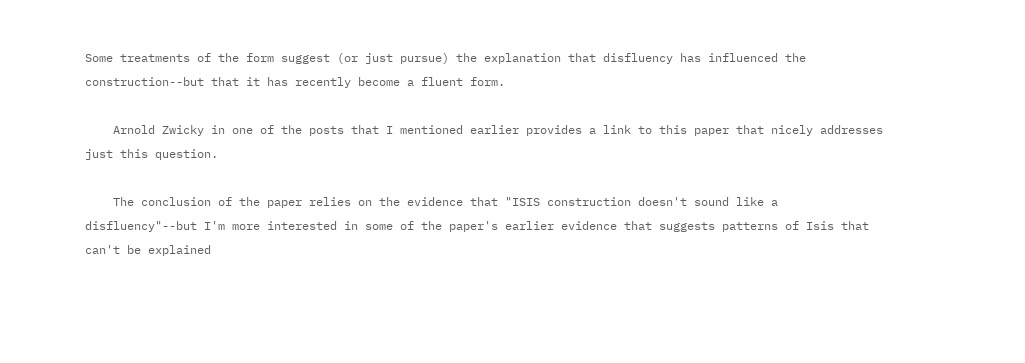Some treatments of the form suggest (or just pursue) the explanation that disfluency has influenced the construction--but that it has recently become a fluent form.

    Arnold Zwicky in one of the posts that I mentioned earlier provides a link to this paper that nicely addresses just this question.

    The conclusion of the paper relies on the evidence that "ISIS construction doesn't sound like a disfluency"--but I'm more interested in some of the paper's earlier evidence that suggests patterns of Isis that can't be explained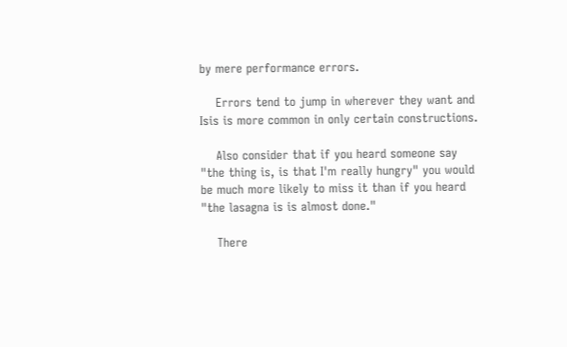by mere performance errors.

    Errors tend to jump in wherever they want and Isis is more common in only certain constructions.

    Also consider that if you heard someone say "the thing is, is that I'm really hungry" you would be much more likely to miss it than if you heard "the lasagna is is almost done."

    There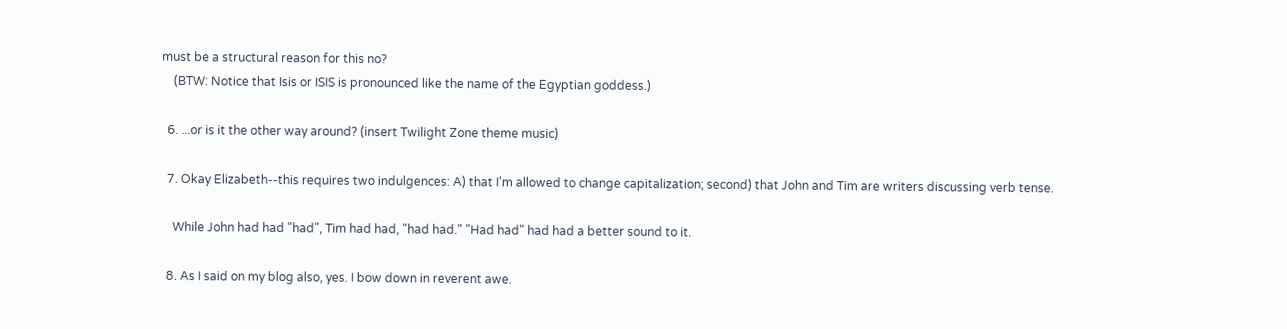must be a structural reason for this no?
    (BTW: Notice that Isis or ISIS is pronounced like the name of the Egyptian goddess.)

  6. ...or is it the other way around? (insert Twilight Zone theme music)

  7. Okay Elizabeth--this requires two indulgences: A) that I'm allowed to change capitalization; second) that John and Tim are writers discussing verb tense.

    While John had had "had", Tim had had, "had had." "Had had" had had a better sound to it.

  8. As I said on my blog also, yes. I bow down in reverent awe.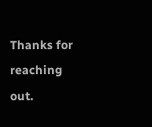Thanks for reaching out.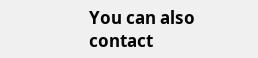You can also contact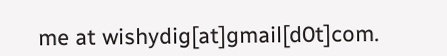me at wishydig[at]gmail[d0t]com.